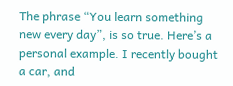The phrase “You learn something new every day”, is so true. Here’s a personal example. I recently bought a car, and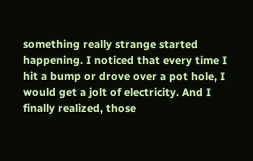something really strange started happening. I noticed that every time I hit a bump or drove over a pot hole, I would get a jolt of electricity. And I finally realized, those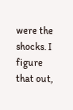were the shocks. I figure that out,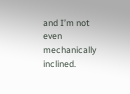and I’m not even mechanically inclined.